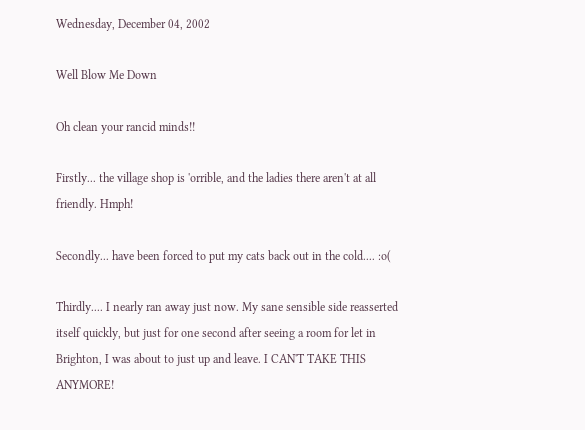Wednesday, December 04, 2002

Well Blow Me Down

Oh clean your rancid minds!!

Firstly... the village shop is 'orrible, and the ladies there aren't at all friendly. Hmph!

Secondly... have been forced to put my cats back out in the cold.... :o(

Thirdly.... I nearly ran away just now. My sane sensible side reasserted itself quickly, but just for one second after seeing a room for let in Brighton, I was about to just up and leave. I CAN'T TAKE THIS ANYMORE!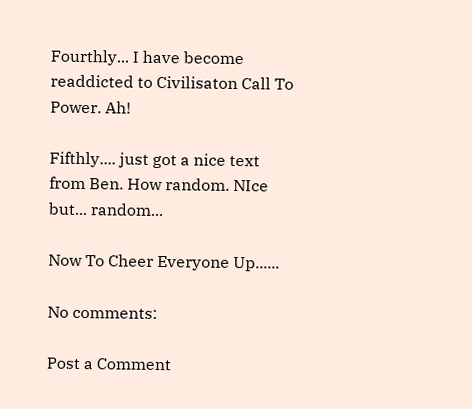Fourthly... I have become readdicted to Civilisaton Call To Power. Ah!

Fifthly.... just got a nice text from Ben. How random. NIce but... random...

Now To Cheer Everyone Up......

No comments:

Post a Comment